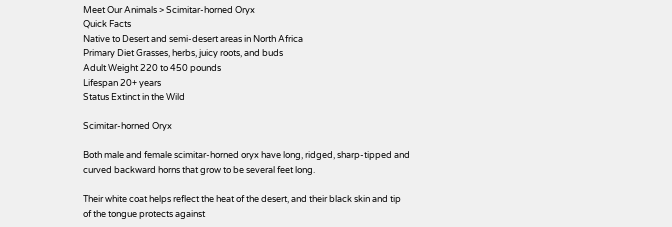Meet Our Animals > Scimitar-horned Oryx
Quick Facts
Native to Desert and semi-desert areas in North Africa
Primary Diet Grasses, herbs, juicy roots, and buds
Adult Weight 220 to 450 pounds
Lifespan 20+ years
Status Extinct in the Wild

Scimitar-horned Oryx

Both male and female scimitar-horned oryx have long, ridged, sharp-tipped and curved backward horns that grow to be several feet long.

Their white coat helps reflect the heat of the desert, and their black skin and tip of the tongue protects against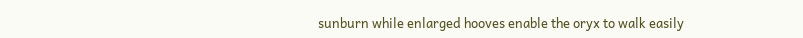sunburn while enlarged hooves enable the oryx to walk easily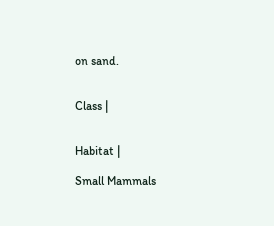on sand.


Class |


Habitat |

Small Mammals